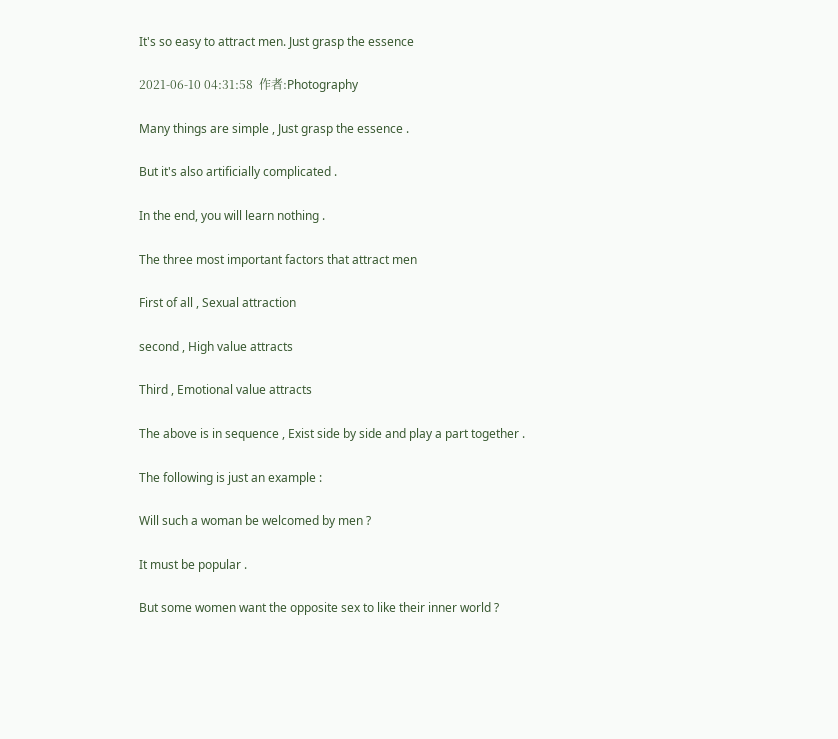It's so easy to attract men. Just grasp the essence

2021-06-10 04:31:58  作者:Photography

Many things are simple , Just grasp the essence .

But it's also artificially complicated .

In the end, you will learn nothing .

The three most important factors that attract men

First of all , Sexual attraction

second , High value attracts

Third , Emotional value attracts

The above is in sequence , Exist side by side and play a part together .

The following is just an example :

Will such a woman be welcomed by men ?

It must be popular .

But some women want the opposite sex to like their inner world ?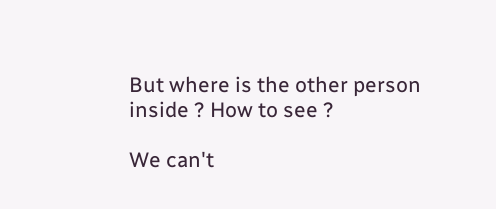But where is the other person inside ? How to see ?

We can't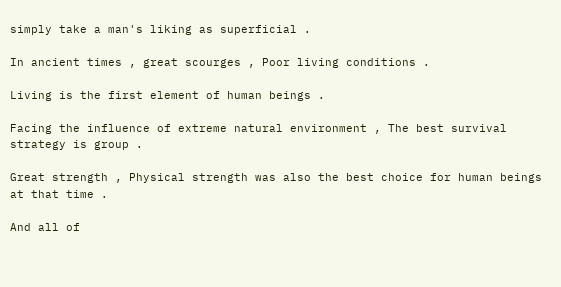simply take a man's liking as superficial .

In ancient times , great scourges , Poor living conditions .

Living is the first element of human beings .

Facing the influence of extreme natural environment , The best survival strategy is group .

Great strength , Physical strength was also the best choice for human beings at that time .

And all of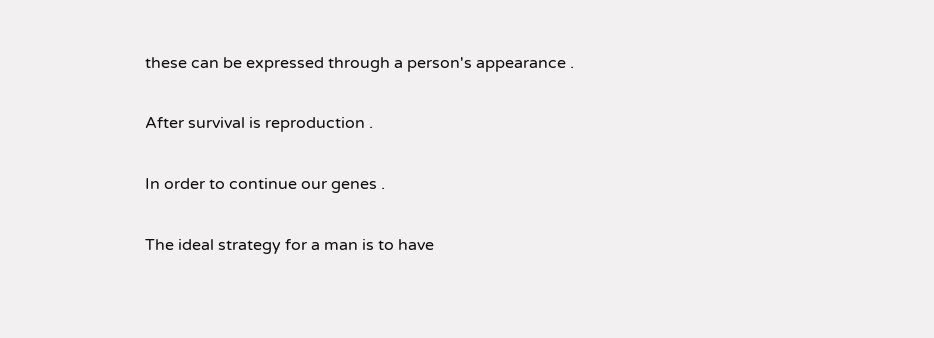these can be expressed through a person's appearance .

After survival is reproduction .

In order to continue our genes .

The ideal strategy for a man is to have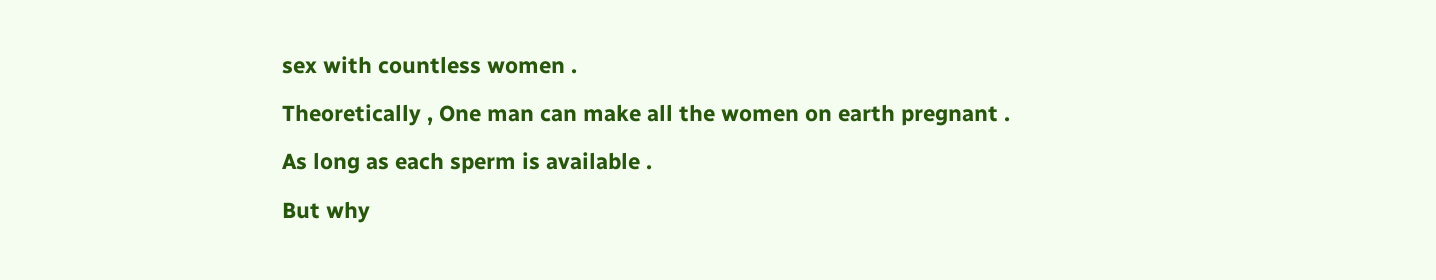sex with countless women .

Theoretically , One man can make all the women on earth pregnant .

As long as each sperm is available .

But why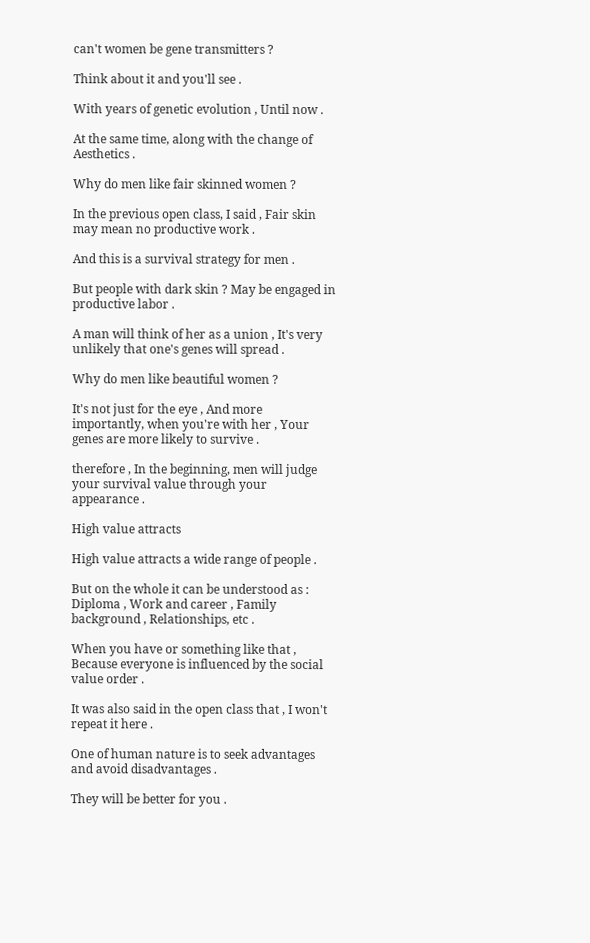can't women be gene transmitters ?

Think about it and you'll see .

With years of genetic evolution , Until now .

At the same time, along with the change of Aesthetics .

Why do men like fair skinned women ?

In the previous open class, I said , Fair skin may mean no productive work .

And this is a survival strategy for men .

But people with dark skin ? May be engaged in productive labor .

A man will think of her as a union , It's very unlikely that one's genes will spread .

Why do men like beautiful women ?

It's not just for the eye , And more importantly, when you're with her , Your genes are more likely to survive .

therefore , In the beginning, men will judge your survival value through your appearance .

High value attracts

High value attracts a wide range of people .

But on the whole it can be understood as : Diploma , Work and career , Family background , Relationships, etc .

When you have or something like that , Because everyone is influenced by the social value order .

It was also said in the open class that , I won't repeat it here .

One of human nature is to seek advantages and avoid disadvantages .

They will be better for you .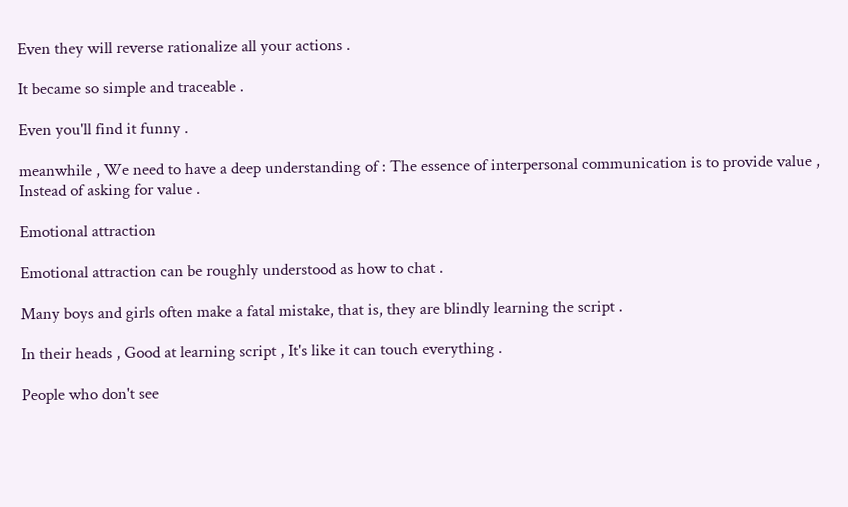Even they will reverse rationalize all your actions .

It became so simple and traceable .

Even you'll find it funny .

meanwhile , We need to have a deep understanding of : The essence of interpersonal communication is to provide value , Instead of asking for value .

Emotional attraction

Emotional attraction can be roughly understood as how to chat .

Many boys and girls often make a fatal mistake, that is, they are blindly learning the script .

In their heads , Good at learning script , It's like it can touch everything .

People who don't see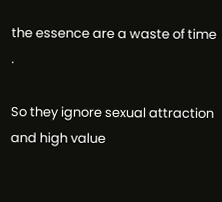the essence are a waste of time .

So they ignore sexual attraction and high value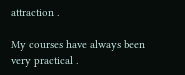attraction .

My courses have always been very practical .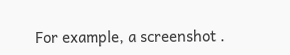For example, a screenshot .